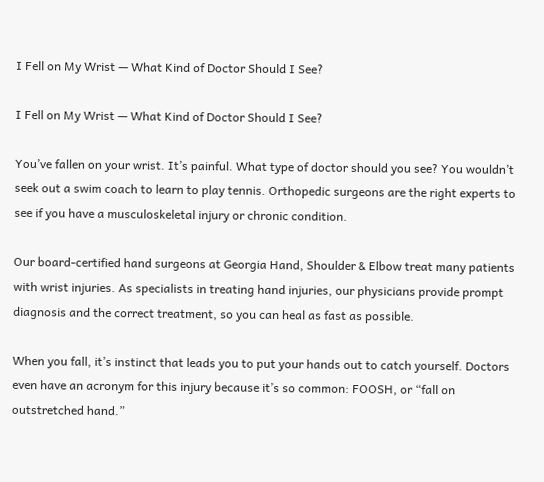I Fell on My Wrist — What Kind of Doctor Should I See?

I Fell on My Wrist — What Kind of Doctor Should I See?

You’ve fallen on your wrist. It’s painful. What type of doctor should you see? You wouldn’t seek out a swim coach to learn to play tennis. Orthopedic surgeons are the right experts to see if you have a musculoskeletal injury or chronic condition.

Our board-certified hand surgeons at Georgia Hand, Shoulder & Elbow treat many patients with wrist injuries. As specialists in treating hand injuries, our physicians provide prompt diagnosis and the correct treatment, so you can heal as fast as possible.

When you fall, it’s instinct that leads you to put your hands out to catch yourself. Doctors even have an acronym for this injury because it’s so common: FOOSH, or “fall on outstretched hand.”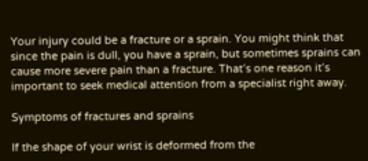Your injury could be a fracture or a sprain. You might think that since the pain is dull, you have a sprain, but sometimes sprains can cause more severe pain than a fracture. That’s one reason it’s important to seek medical attention from a specialist right away.

Symptoms of fractures and sprains

If the shape of your wrist is deformed from the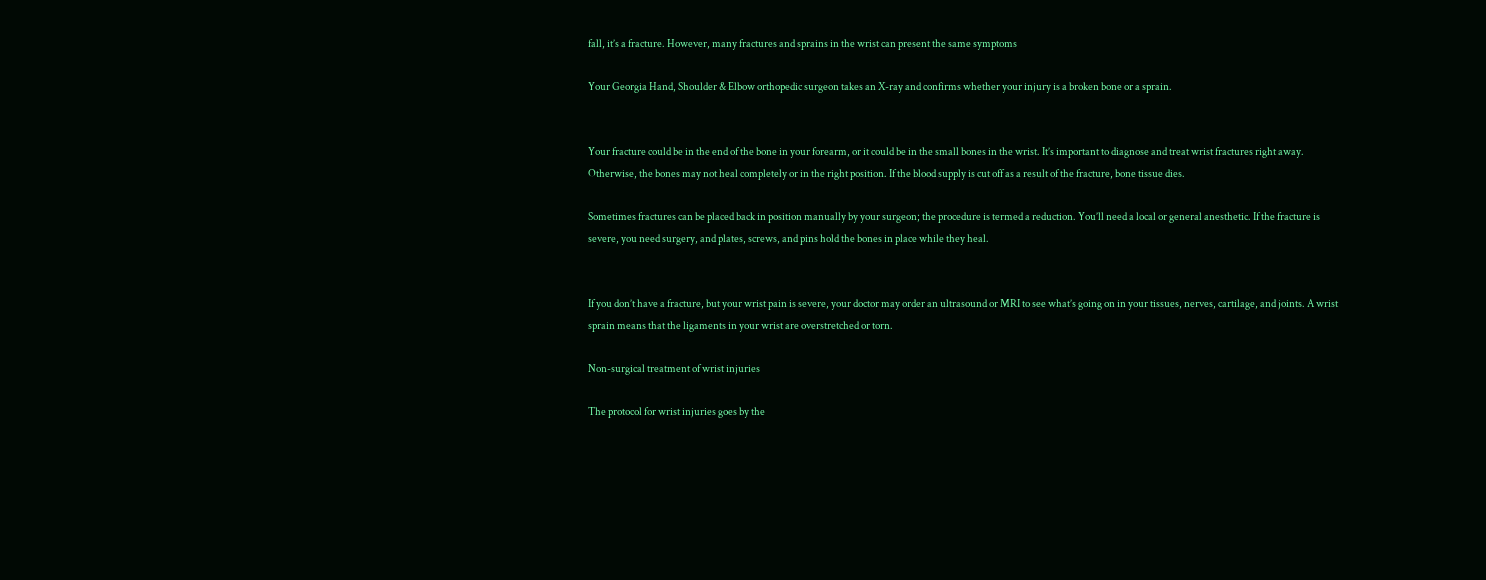fall, it’s a fracture. However, many fractures and sprains in the wrist can present the same symptoms

Your Georgia Hand, Shoulder & Elbow orthopedic surgeon takes an X-ray and confirms whether your injury is a broken bone or a sprain.


Your fracture could be in the end of the bone in your forearm, or it could be in the small bones in the wrist. It’s important to diagnose and treat wrist fractures right away. Otherwise, the bones may not heal completely or in the right position. If the blood supply is cut off as a result of the fracture, bone tissue dies.

Sometimes fractures can be placed back in position manually by your surgeon; the procedure is termed a reduction. You’ll need a local or general anesthetic. If the fracture is severe, you need surgery, and plates, screws, and pins hold the bones in place while they heal.


If you don’t have a fracture, but your wrist pain is severe, your doctor may order an ultrasound or MRI to see what’s going on in your tissues, nerves, cartilage, and joints. A wrist sprain means that the ligaments in your wrist are overstretched or torn.

Non-surgical treatment of wrist injuries

The protocol for wrist injuries goes by the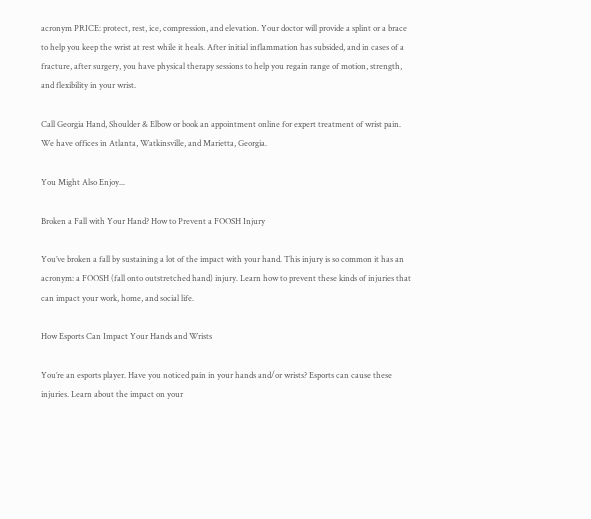acronym PRICE: protect, rest, ice, compression, and elevation. Your doctor will provide a splint or a brace to help you keep the wrist at rest while it heals. After initial inflammation has subsided, and in cases of a fracture, after surgery, you have physical therapy sessions to help you regain range of motion, strength, and flexibility in your wrist.

Call Georgia Hand, Shoulder & Elbow or book an appointment online for expert treatment of wrist pain. We have offices in Atlanta, Watkinsville, and Marietta, Georgia.

You Might Also Enjoy...

Broken a Fall with Your Hand? How to Prevent a FOOSH Injury

You’ve broken a fall by sustaining a lot of the impact with your hand. This injury is so common it has an acronym: a FOOSH (fall onto outstretched hand) injury. Learn how to prevent these kinds of injuries that can impact your work, home, and social life.

How Esports Can Impact Your Hands and Wrists

You’re an esports player. Have you noticed pain in your hands and/or wrists? Esports can cause these injuries. Learn about the impact on your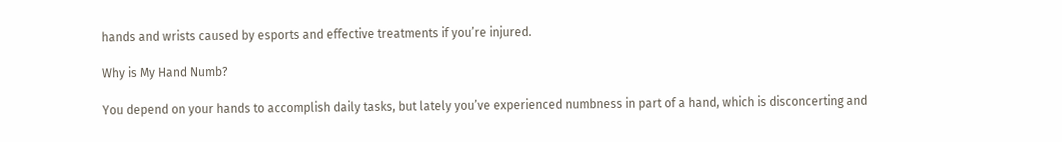hands and wrists caused by esports and effective treatments if you’re injured.

Why is My Hand Numb?

You depend on your hands to accomplish daily tasks, but lately you’ve experienced numbness in part of a hand, which is disconcerting and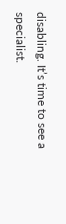disabling. It’s time to see a specialist.